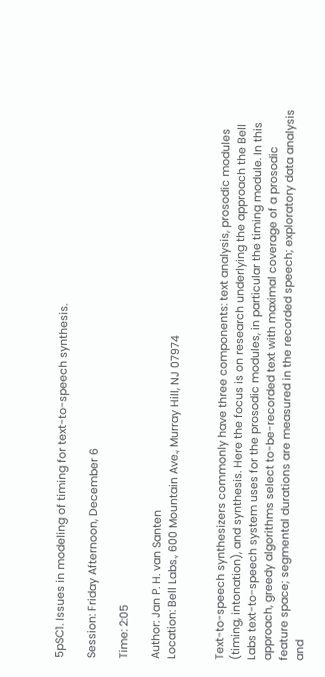5pSC1. Issues in modeling of timing for text-to-speech synthesis.

Session: Friday Afternoon, December 6

Time: 2:05

Author: Jan P. H. van Santen
Location: Bell Labs., 600 Mountain Ave., Murray Hill, NJ 07974


Text-to-speech synthesizers commonly have three components: text analysis, prosodic modules (timing, intonation), and synthesis. Here the focus is on research underlying the approach the Bell Labs text-to-speech system uses for the prosodic modules, in particular the timing module. In this approach, greedy algorithms select to-be-recorded text with maximal coverage of a prosodic feature space; segmental durations are measured in the recorded speech; exploratory data analysis and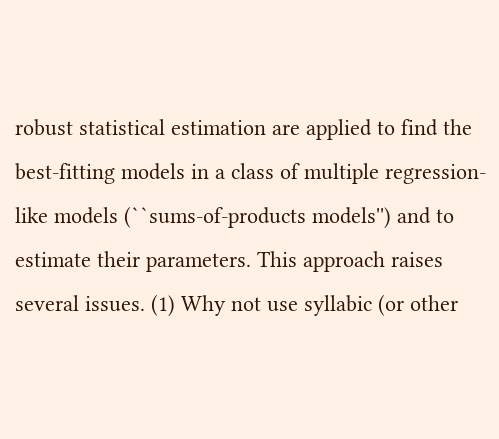robust statistical estimation are applied to find the best-fitting models in a class of multiple regression-like models (``sums-of-products models'') and to estimate their parameters. This approach raises several issues. (1) Why not use syllabic (or other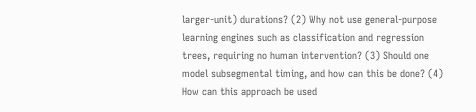larger-unit) durations? (2) Why not use general-purpose learning engines such as classification and regression trees, requiring no human intervention? (3) Should one model subsegmental timing, and how can this be done? (4) How can this approach be used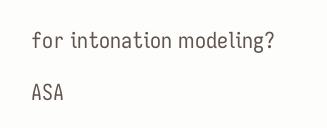for intonation modeling?

ASA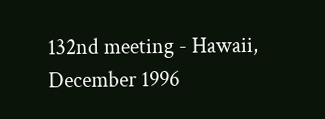132nd meeting - Hawaii, December 1996